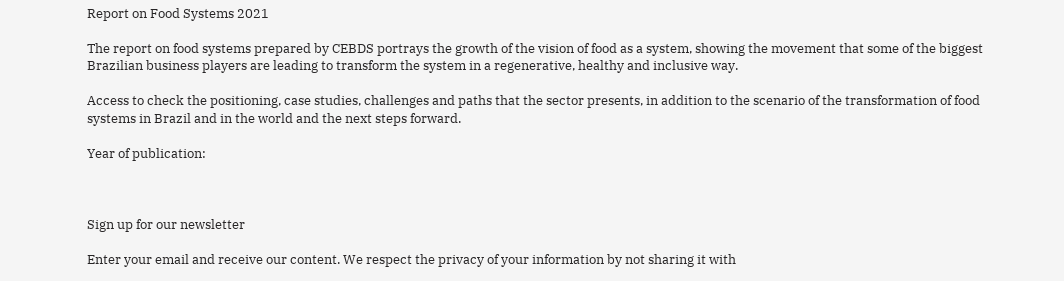Report on Food Systems 2021

The report on food systems prepared by CEBDS portrays the growth of the vision of food as a system, showing the movement that some of the biggest Brazilian business players are leading to transform the system in a regenerative, healthy and inclusive way.

Access to check the positioning, case studies, challenges and paths that the sector presents, in addition to the scenario of the transformation of food systems in Brazil and in the world and the next steps forward.

Year of publication:



Sign up for our newsletter

Enter your email and receive our content. We respect the privacy of your information by not sharing it with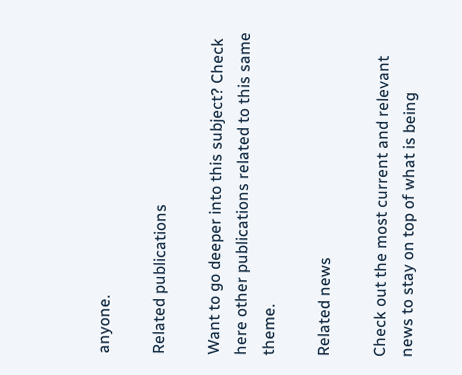anyone.

Related publications

Want to go deeper into this subject? Check here other publications related to this same theme.

Related news

Check out the most current and relevant news to stay on top of what is being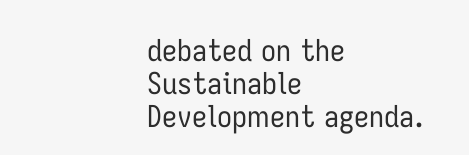debated on the Sustainable Development agenda.